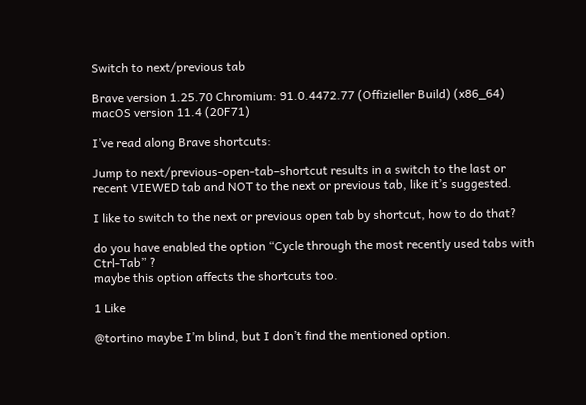Switch to next/previous tab

Brave version 1.25.70 Chromium: 91.0.4472.77 (Offizieller Build) (x86_64)
macOS version 11.4 (20F71)

I’ve read along Brave shortcuts:

Jump to next/previous-open-tab–shortcut results in a switch to the last or recent VIEWED tab and NOT to the next or previous tab, like it’s suggested.

I like to switch to the next or previous open tab by shortcut, how to do that?

do you have enabled the option “Cycle through the most recently used tabs with Ctrl-Tab” ?
maybe this option affects the shortcuts too.

1 Like

@tortino maybe I’m blind, but I don’t find the mentioned option.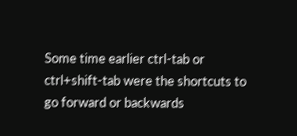Some time earlier ctrl-tab or ctrl+shift-tab were the shortcuts to go forward or backwards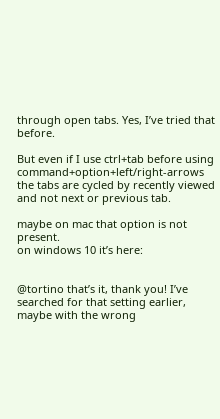through open tabs. Yes, I’ve tried that before.

But even if I use ctrl+tab before using command+option+left/right-arrows the tabs are cycled by recently viewed and not next or previous tab.

maybe on mac that option is not present.
on windows 10 it’s here:


@tortino that’s it, thank you! I’ve searched for that setting earlier, maybe with the wrong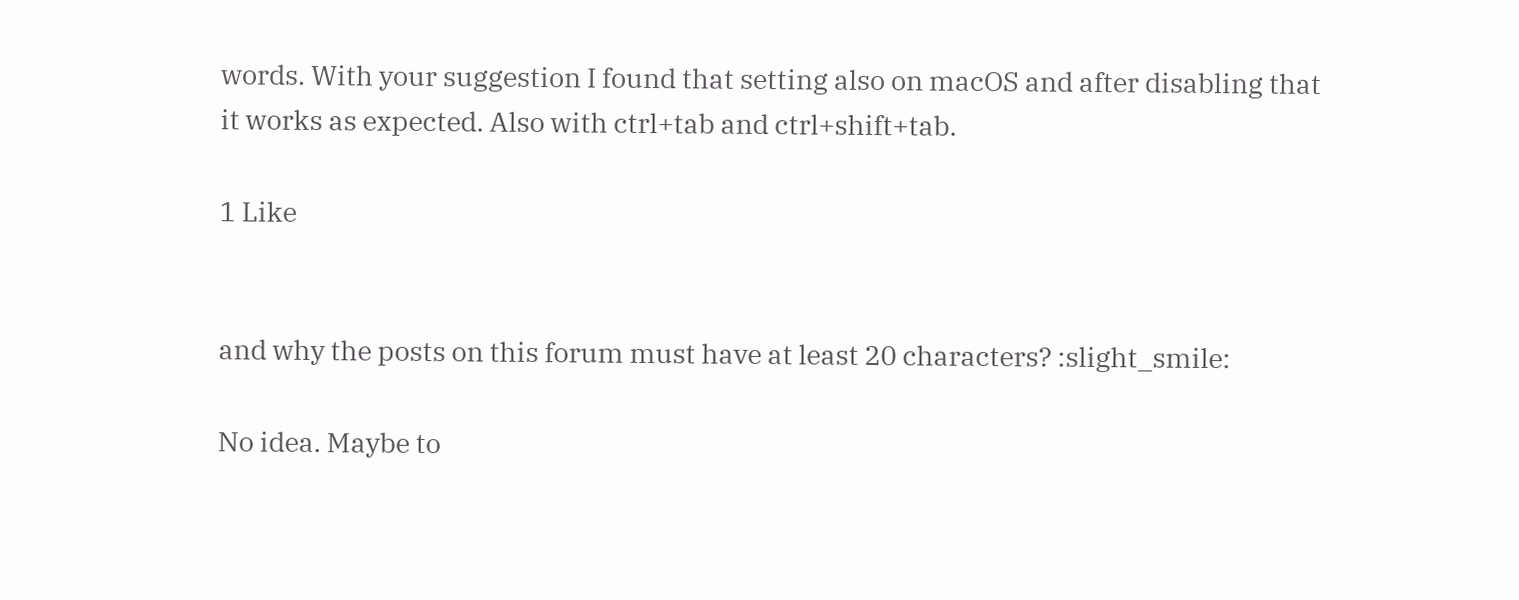words. With your suggestion I found that setting also on macOS and after disabling that it works as expected. Also with ctrl+tab and ctrl+shift+tab.

1 Like


and why the posts on this forum must have at least 20 characters? :slight_smile:

No idea. Maybe to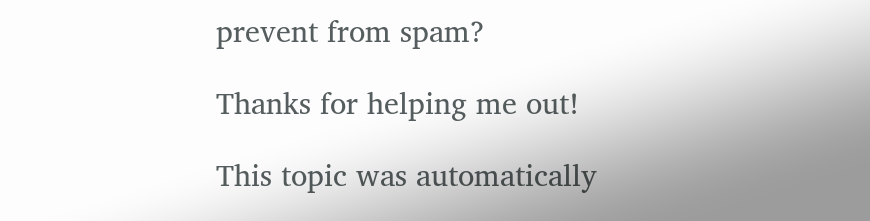prevent from spam?

Thanks for helping me out!

This topic was automatically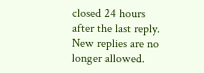closed 24 hours after the last reply. New replies are no longer allowed.